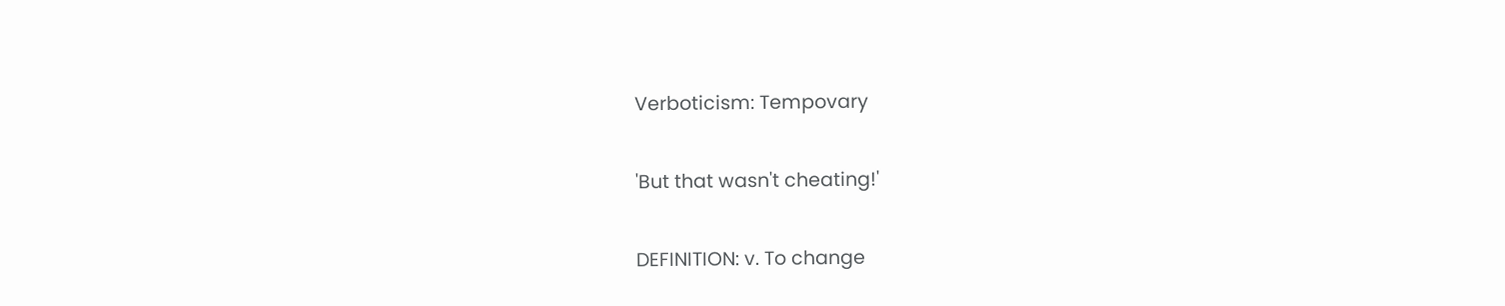Verboticism: Tempovary

'But that wasn't cheating!'

DEFINITION: v. To change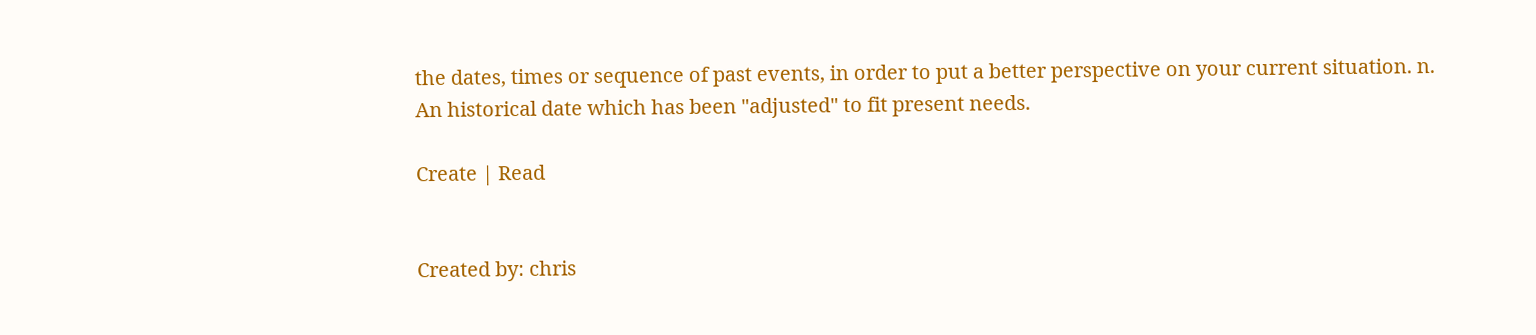the dates, times or sequence of past events, in order to put a better perspective on your current situation. n. An historical date which has been "adjusted" to fit present needs.

Create | Read


Created by: chris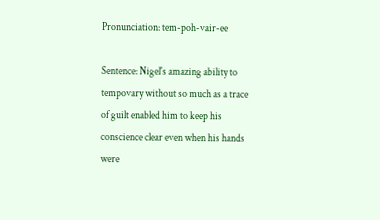Pronunciation: tem-poh-vair-ee

Sentence: Nigel's amazing ability to tempovary without so much as a trace of guilt enabled him to keep his conscience clear even when his hands were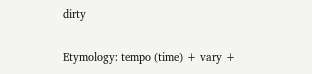dirty

Etymology: tempo (time) + vary +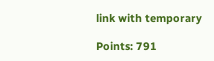link with temporary

Points: 791